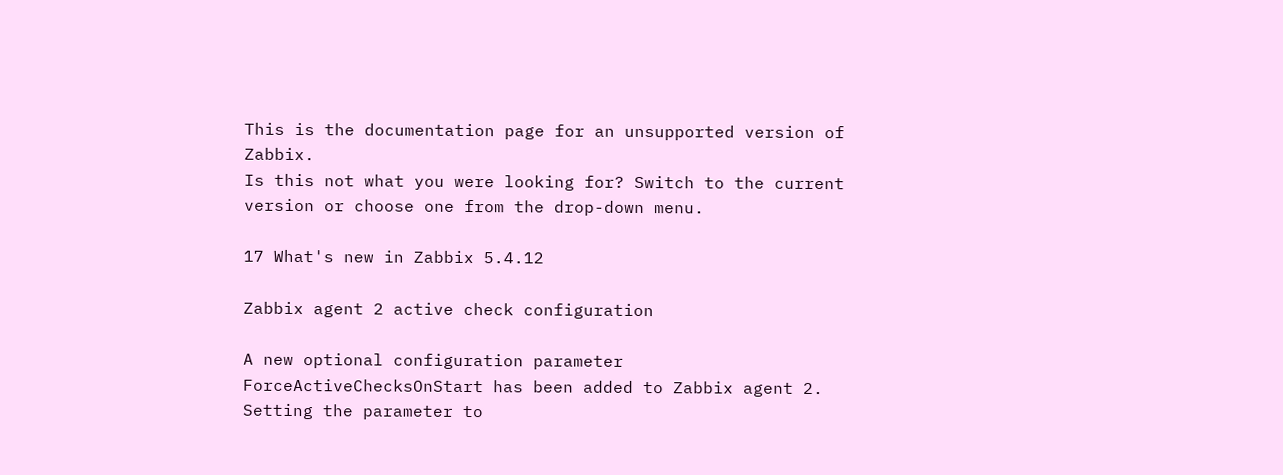This is the documentation page for an unsupported version of Zabbix.
Is this not what you were looking for? Switch to the current version or choose one from the drop-down menu.

17 What's new in Zabbix 5.4.12

Zabbix agent 2 active check configuration

A new optional configuration parameter ForceActiveChecksOnStart has been added to Zabbix agent 2. Setting the parameter to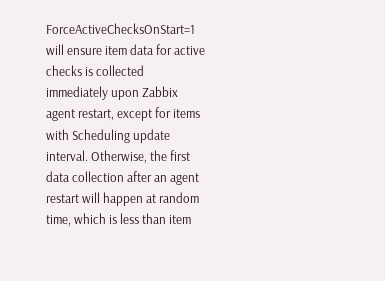ForceActiveChecksOnStart=1 will ensure item data for active checks is collected immediately upon Zabbix agent restart, except for items with Scheduling update interval. Otherwise, the first data collection after an agent restart will happen at random time, which is less than item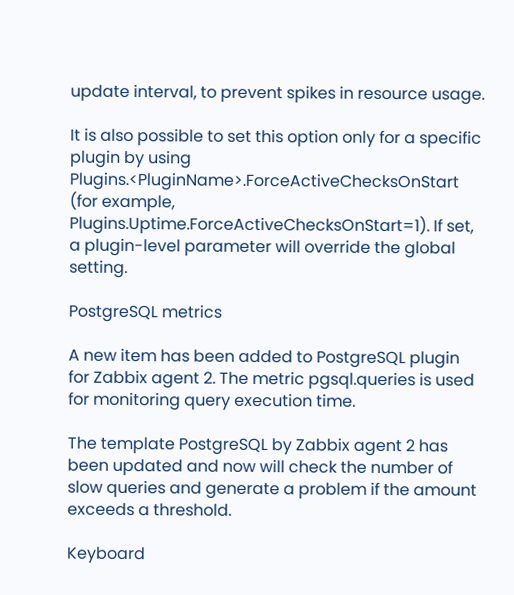update interval, to prevent spikes in resource usage.

It is also possible to set this option only for a specific plugin by using Plugins.<PluginName>.ForceActiveChecksOnStart (for example, Plugins.Uptime.ForceActiveChecksOnStart=1). If set, a plugin-level parameter will override the global setting.

PostgreSQL metrics

A new item has been added to PostgreSQL plugin for Zabbix agent 2. The metric pgsql.queries is used for monitoring query execution time.

The template PostgreSQL by Zabbix agent 2 has been updated and now will check the number of slow queries and generate a problem if the amount exceeds a threshold.

Keyboard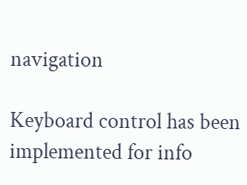navigation

Keyboard control has been implemented for info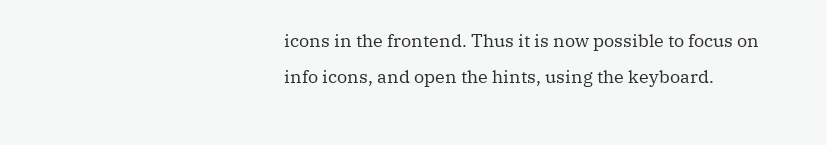icons in the frontend. Thus it is now possible to focus on info icons, and open the hints, using the keyboard.